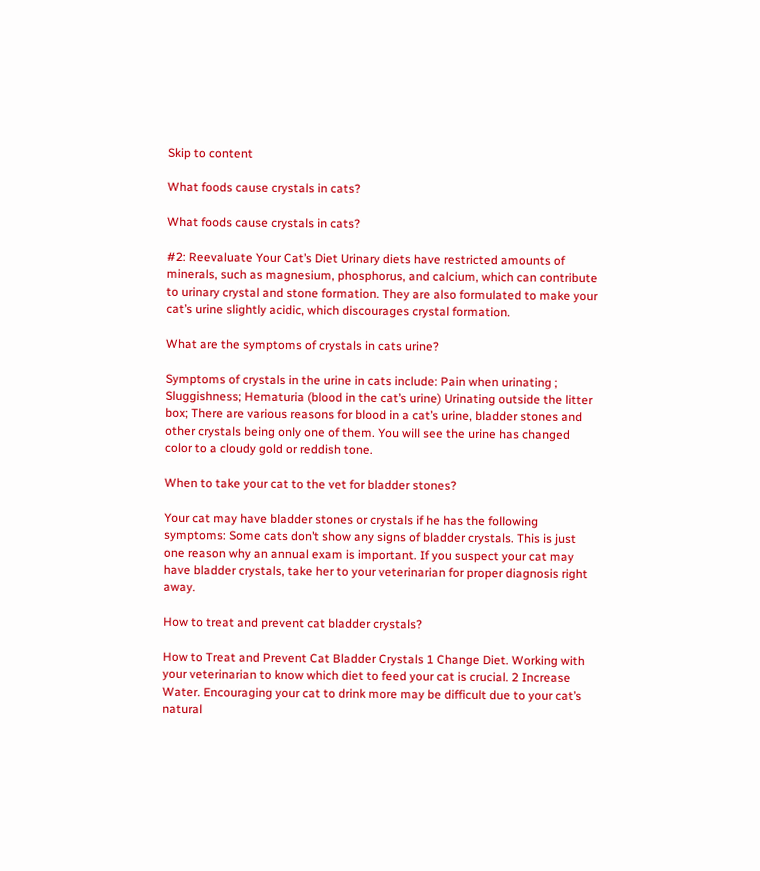Skip to content

What foods cause crystals in cats?

What foods cause crystals in cats?

#2: Reevaluate Your Cat’s Diet Urinary diets have restricted amounts of minerals, such as magnesium, phosphorus, and calcium, which can contribute to urinary crystal and stone formation. They are also formulated to make your cat’s urine slightly acidic, which discourages crystal formation.

What are the symptoms of crystals in cats urine?

Symptoms of crystals in the urine in cats include: Pain when urinating ; Sluggishness; Hematuria (blood in the cat’s urine) Urinating outside the litter box; There are various reasons for blood in a cat’s urine, bladder stones and other crystals being only one of them. You will see the urine has changed color to a cloudy gold or reddish tone.

When to take your cat to the vet for bladder stones?

Your cat may have bladder stones or crystals if he has the following symptoms: Some cats don’t show any signs of bladder crystals. This is just one reason why an annual exam is important. If you suspect your cat may have bladder crystals, take her to your veterinarian for proper diagnosis right away.

How to treat and prevent cat bladder crystals?

How to Treat and Prevent Cat Bladder Crystals 1 Change Diet. Working with your veterinarian to know which diet to feed your cat is crucial. 2 Increase Water. Encouraging your cat to drink more may be difficult due to your cat’s natural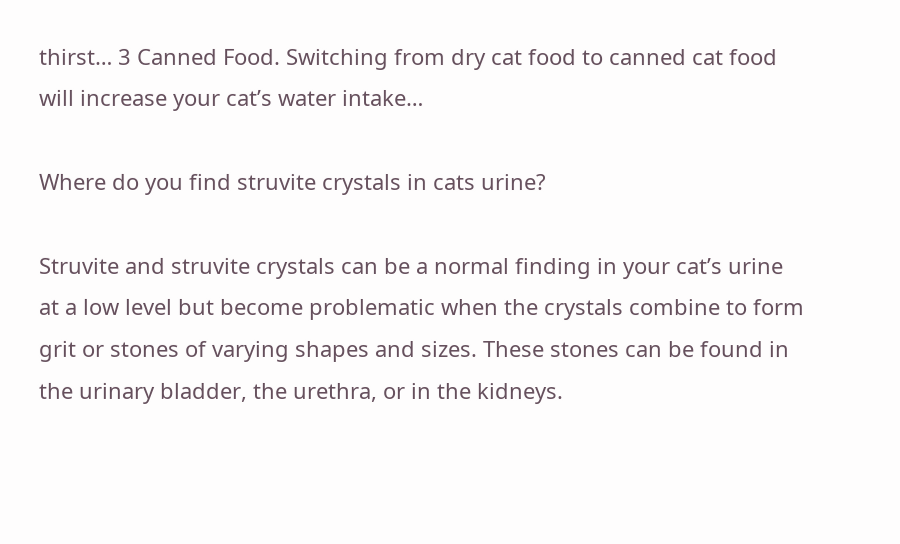thirst… 3 Canned Food. Switching from dry cat food to canned cat food will increase your cat’s water intake…

Where do you find struvite crystals in cats urine?

Struvite and struvite crystals can be a normal finding in your cat’s urine at a low level but become problematic when the crystals combine to form grit or stones of varying shapes and sizes. These stones can be found in the urinary bladder, the urethra, or in the kidneys.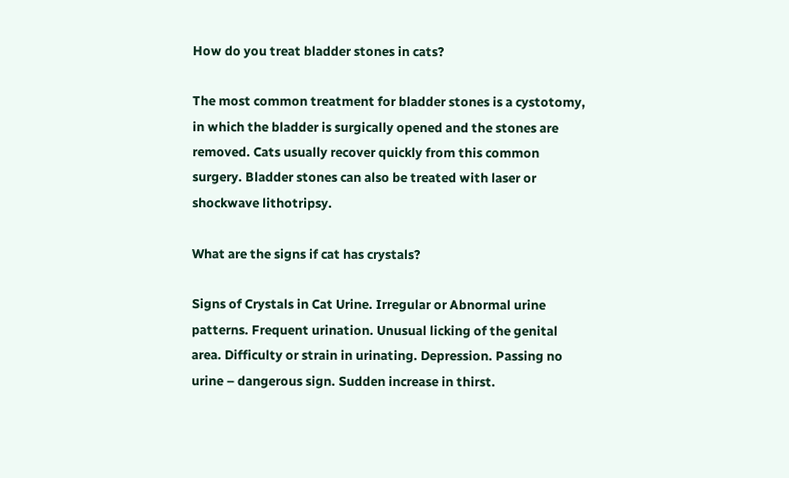How do you treat bladder stones in cats?

The most common treatment for bladder stones is a cystotomy, in which the bladder is surgically opened and the stones are removed. Cats usually recover quickly from this common surgery. Bladder stones can also be treated with laser or shockwave lithotripsy.

What are the signs if cat has crystals?

Signs of Crystals in Cat Urine. Irregular or Abnormal urine patterns. Frequent urination. Unusual licking of the genital area. Difficulty or strain in urinating. Depression. Passing no urine – dangerous sign. Sudden increase in thirst.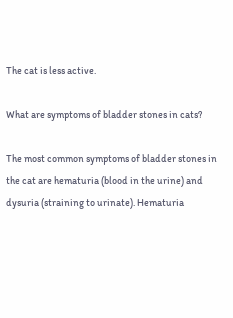The cat is less active.

What are symptoms of bladder stones in cats?

The most common symptoms of bladder stones in the cat are hematuria (blood in the urine) and dysuria (straining to urinate). Hematuria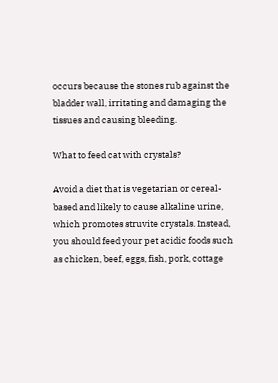occurs because the stones rub against the bladder wall, irritating and damaging the tissues and causing bleeding.

What to feed cat with crystals?

Avoid a diet that is vegetarian or cereal-based and likely to cause alkaline urine, which promotes struvite crystals. Instead, you should feed your pet acidic foods such as chicken, beef, eggs, fish, pork, cottage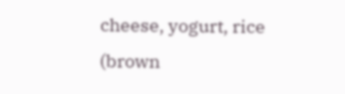cheese, yogurt, rice (brown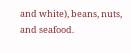and white), beans, nuts, and seafood.